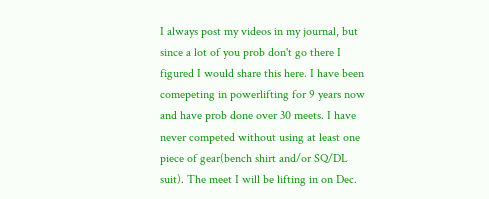I always post my videos in my journal, but since a lot of you prob don't go there I figured I would share this here. I have been comepeting in powerlifting for 9 years now and have prob done over 30 meets. I have never competed without using at least one piece of gear(bench shirt and/or SQ/DL suit). The meet I will be lifting in on Dec.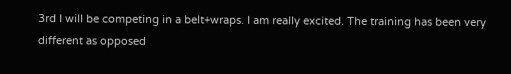3rd I will be competing in a belt+wraps. I am really excited. The training has been very different as opposed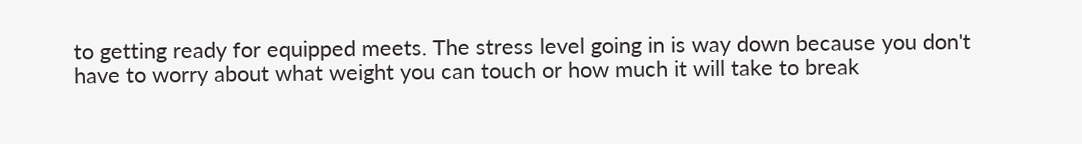to getting ready for equipped meets. The stress level going in is way down because you don't have to worry about what weight you can touch or how much it will take to break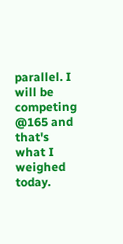parallel. I will be competing @165 and that's what I weighed today.